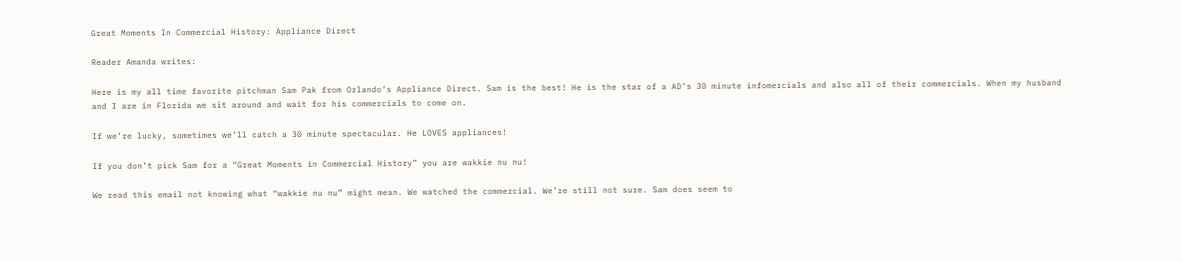Great Moments In Commercial History: Appliance Direct

Reader Amanda writes:

Here is my all time favorite pitchman Sam Pak from Orlando’s Appliance Direct. Sam is the best! He is the star of a AD’s 30 minute infomercials and also all of their commercials. When my husband and I are in Florida we sit around and wait for his commercials to come on.

If we’re lucky, sometimes we’ll catch a 30 minute spectacular. He LOVES appliances!

If you don’t pick Sam for a “Great Moments in Commercial History” you are wakkie nu nu!

We read this email not knowing what “wakkie nu nu” might mean. We watched the commercial. We’re still not sure. Sam does seem to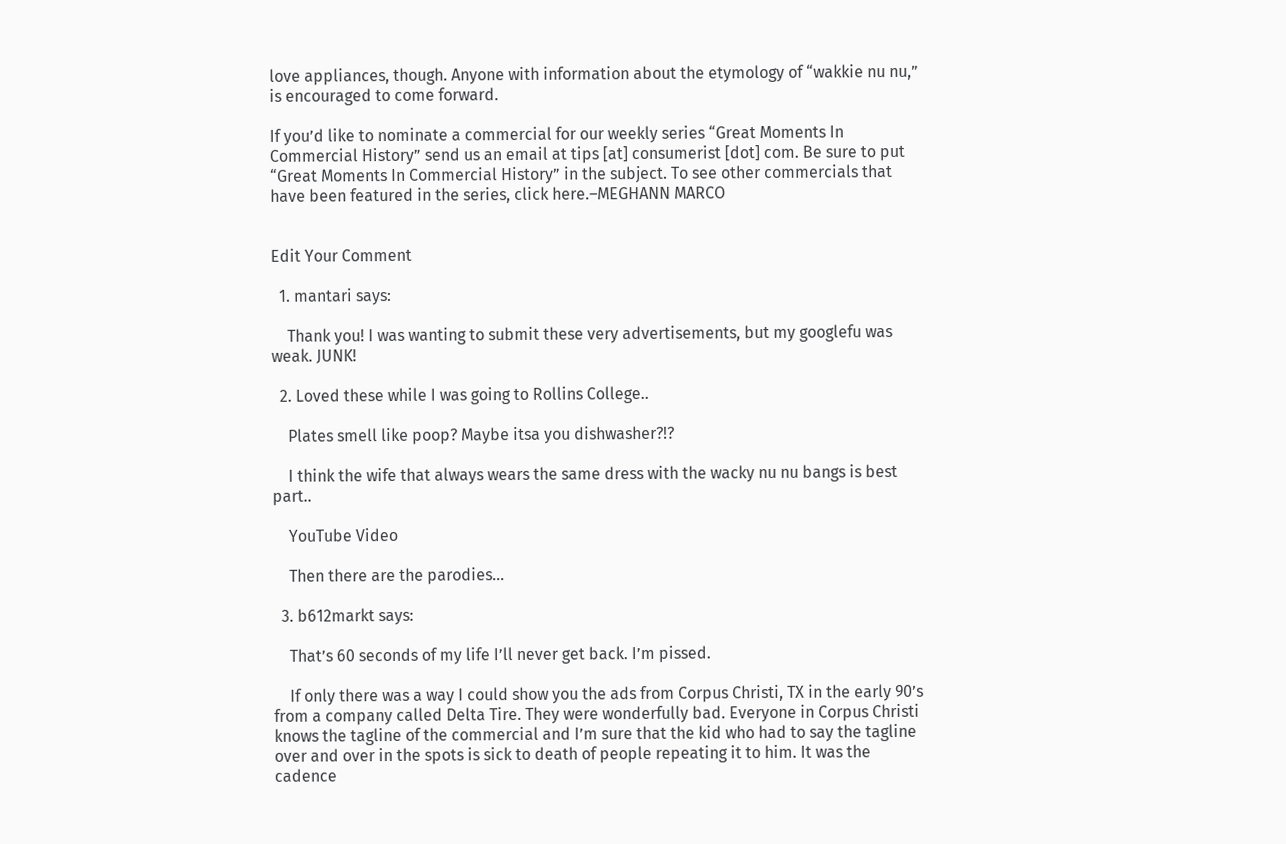love appliances, though. Anyone with information about the etymology of “wakkie nu nu,” is encouraged to come forward.

If you’d like to nominate a commercial for our weekly series “Great Moments In Commercial History” send us an email at tips [at] consumerist [dot] com. Be sure to put “Great Moments In Commercial History” in the subject. To see other commercials that have been featured in the series, click here.–MEGHANN MARCO


Edit Your Comment

  1. mantari says:

    Thank you! I was wanting to submit these very advertisements, but my googlefu was weak. JUNK!

  2. Loved these while I was going to Rollins College..

    Plates smell like poop? Maybe itsa you dishwasher?!?

    I think the wife that always wears the same dress with the wacky nu nu bangs is best part..

    YouTube Video

    Then there are the parodies…

  3. b612markt says:

    That’s 60 seconds of my life I’ll never get back. I’m pissed.

    If only there was a way I could show you the ads from Corpus Christi, TX in the early 90’s from a company called Delta Tire. They were wonderfully bad. Everyone in Corpus Christi knows the tagline of the commercial and I’m sure that the kid who had to say the tagline over and over in the spots is sick to death of people repeating it to him. It was the cadence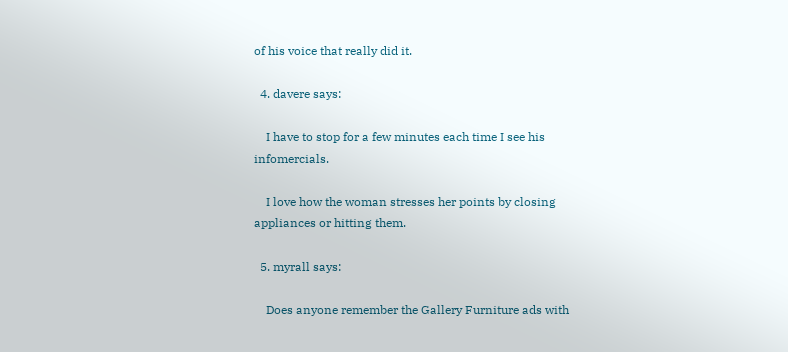of his voice that really did it.

  4. davere says:

    I have to stop for a few minutes each time I see his infomercials.

    I love how the woman stresses her points by closing appliances or hitting them.

  5. myrall says:

    Does anyone remember the Gallery Furniture ads with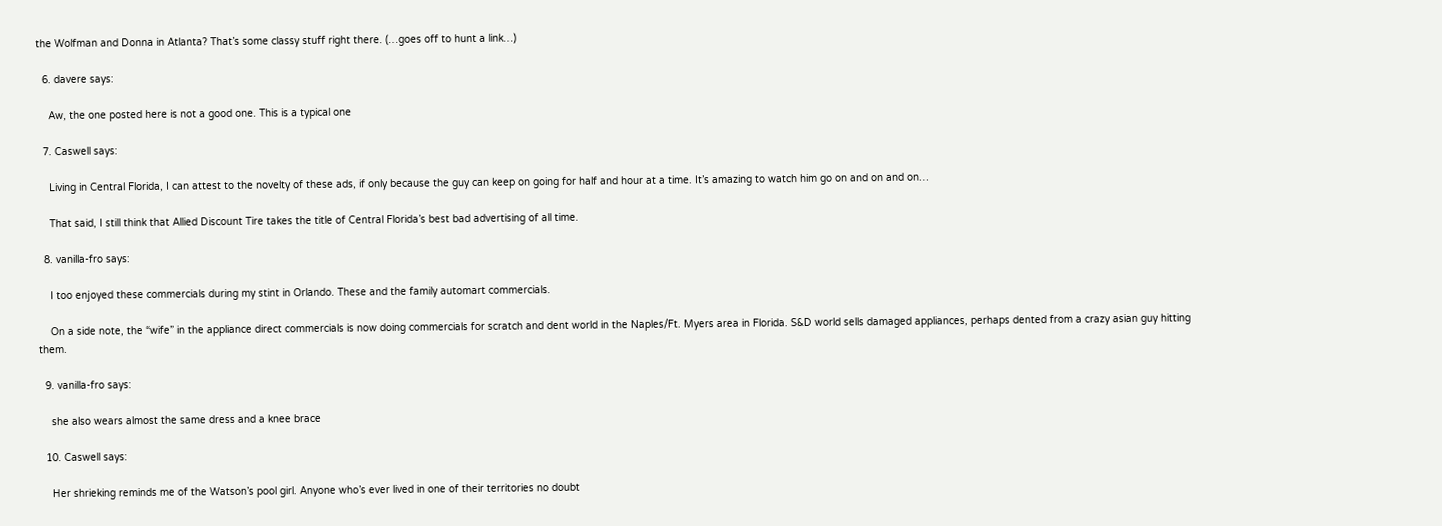the Wolfman and Donna in Atlanta? That’s some classy stuff right there. (…goes off to hunt a link…)

  6. davere says:

    Aw, the one posted here is not a good one. This is a typical one

  7. Caswell says:

    Living in Central Florida, I can attest to the novelty of these ads, if only because the guy can keep on going for half and hour at a time. It’s amazing to watch him go on and on and on…

    That said, I still think that Allied Discount Tire takes the title of Central Florida’s best bad advertising of all time.

  8. vanilla-fro says:

    I too enjoyed these commercials during my stint in Orlando. These and the family automart commercials.

    On a side note, the “wife” in the appliance direct commercials is now doing commercials for scratch and dent world in the Naples/Ft. Myers area in Florida. S&D world sells damaged appliances, perhaps dented from a crazy asian guy hitting them.

  9. vanilla-fro says:

    she also wears almost the same dress and a knee brace

  10. Caswell says:

    Her shrieking reminds me of the Watson’s pool girl. Anyone who’s ever lived in one of their territories no doubt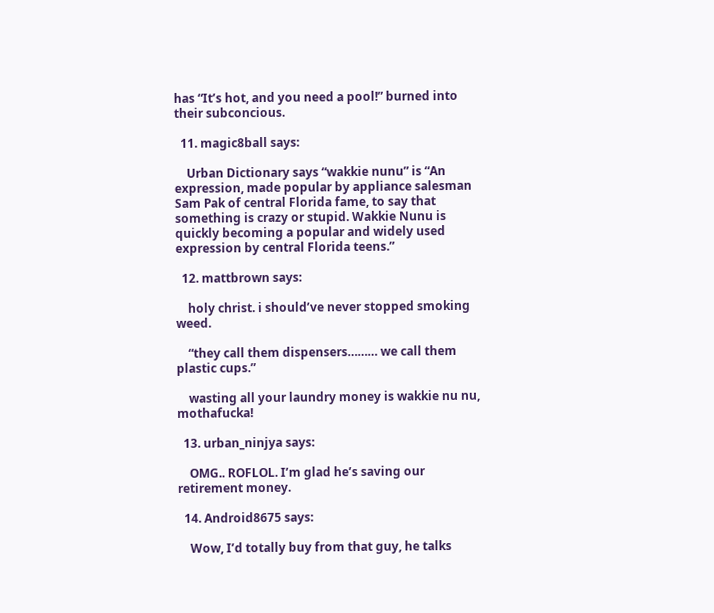has “It’s hot, and you need a pool!” burned into their subconcious.

  11. magic8ball says:

    Urban Dictionary says “wakkie nunu” is “An expression, made popular by appliance salesman Sam Pak of central Florida fame, to say that something is crazy or stupid. Wakkie Nunu is quickly becoming a popular and widely used expression by central Florida teens.”

  12. mattbrown says:

    holy christ. i should’ve never stopped smoking weed.

    “they call them dispensers……… we call them plastic cups.”

    wasting all your laundry money is wakkie nu nu, mothafucka!

  13. urban_ninjya says:

    OMG.. ROFLOL. I’m glad he’s saving our retirement money.

  14. Android8675 says:

    Wow, I’d totally buy from that guy, he talks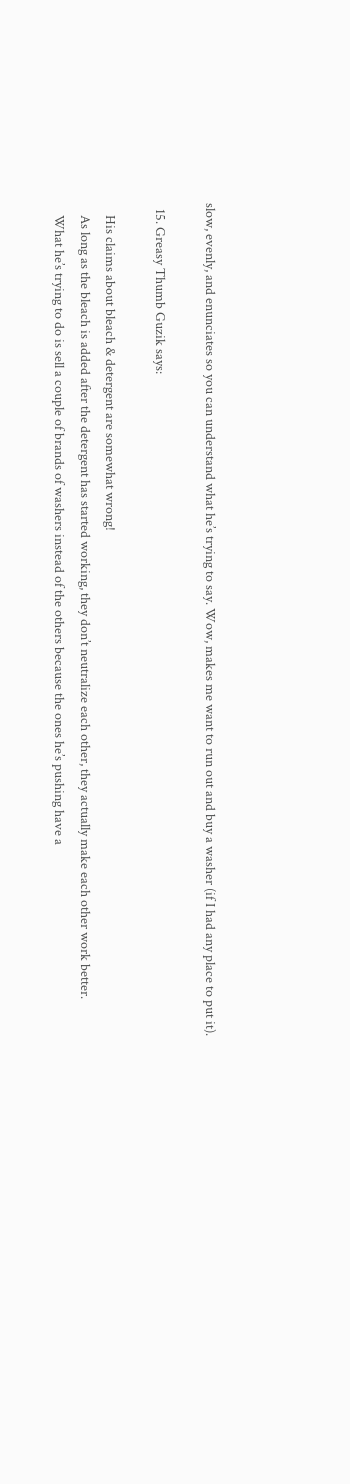slow, evenly, and enunciates so you can understand what he’s trying to say. Wow, makes me want to run out and buy a washer (if I had any place to put it).

  15. Greasy Thumb Guzik says:

    His claims about bleach & detergent are somewhat wrong!
    As long as the bleach is added after the detergent has started working, they don’t neutralize each other, they actually make each other work better.
    What he’s trying to do is sell a couple of brands of washers instead of the others because the ones he’s pushing have a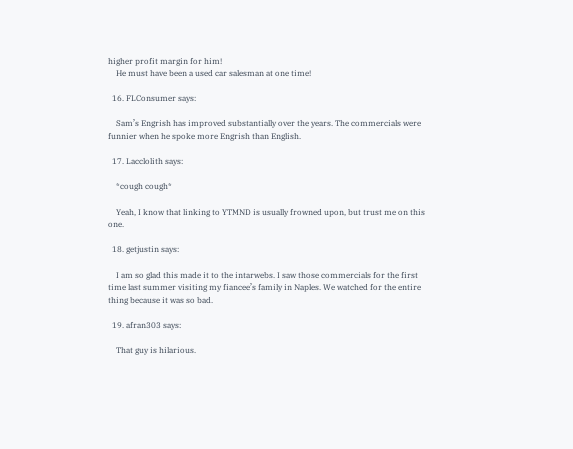higher profit margin for him!
    He must have been a used car salesman at one time!

  16. FLConsumer says:

    Sam’s Engrish has improved substantially over the years. The commercials were funnier when he spoke more Engrish than English.

  17. Lacclolith says:

    *cough cough*

    Yeah, I know that linking to YTMND is usually frowned upon, but trust me on this one.

  18. getjustin says:

    I am so glad this made it to the intarwebs. I saw those commercials for the first time last summer visiting my fiancee’s family in Naples. We watched for the entire thing because it was so bad.

  19. afran303 says:

    That guy is hilarious.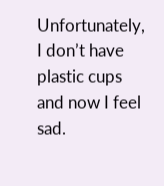Unfortunately, I don’t have plastic cups and now I feel sad.